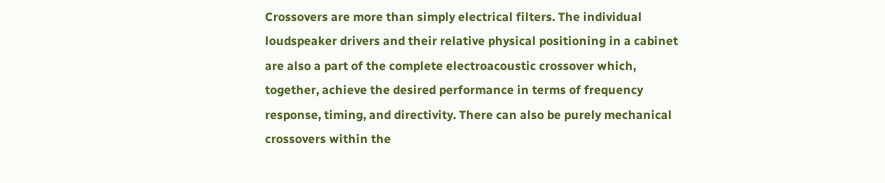Crossovers are more than simply electrical filters. The individual loudspeaker drivers and their relative physical positioning in a cabinet are also a part of the complete electroacoustic crossover which, together, achieve the desired performance in terms of frequency response, timing, and directivity. There can also be purely mechanical crossovers within the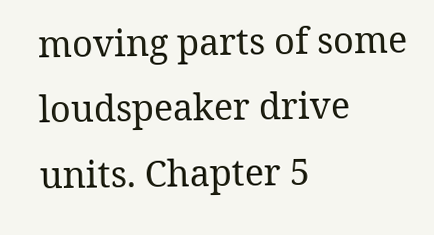moving parts of some loudspeaker drive units. Chapter 5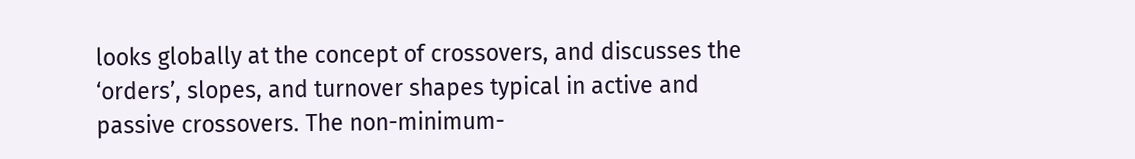looks globally at the concept of crossovers, and discusses the ‘orders’, slopes, and turnover shapes typical in active and passive crossovers. The non-minimum-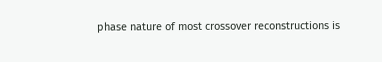phase nature of most crossover reconstructions is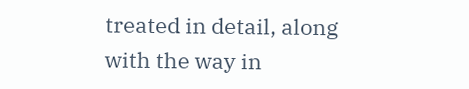treated in detail, along with the way in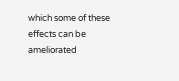which some of these effects can be ameliorated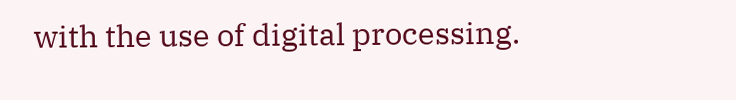with the use of digital processing.